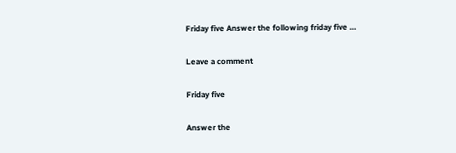Friday five Answer the following friday five …

Leave a comment

Friday five

Answer the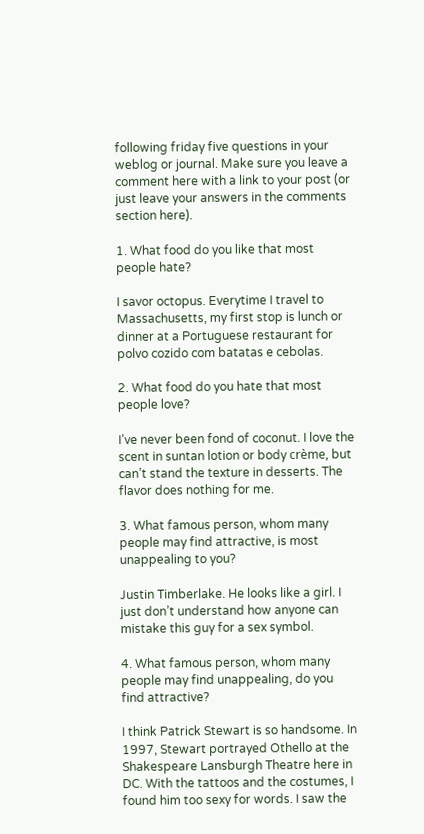following friday five questions in your weblog or journal. Make sure you leave a comment here with a link to your post (or just leave your answers in the comments section here).

1. What food do you like that most people hate?

I savor octopus. Everytime I travel to Massachusetts, my first stop is lunch or dinner at a Portuguese restaurant for polvo cozido com batatas e cebolas.

2. What food do you hate that most people love?

I’ve never been fond of coconut. I love the scent in suntan lotion or body crème, but can’t stand the texture in desserts. The flavor does nothing for me.

3. What famous person, whom many people may find attractive, is most unappealing to you?

Justin Timberlake. He looks like a girl. I just don’t understand how anyone can mistake this guy for a sex symbol.

4. What famous person, whom many people may find unappealing, do you find attractive?

I think Patrick Stewart is so handsome. In 1997, Stewart portrayed Othello at the Shakespeare Lansburgh Theatre here in DC. With the tattoos and the costumes, I found him too sexy for words. I saw the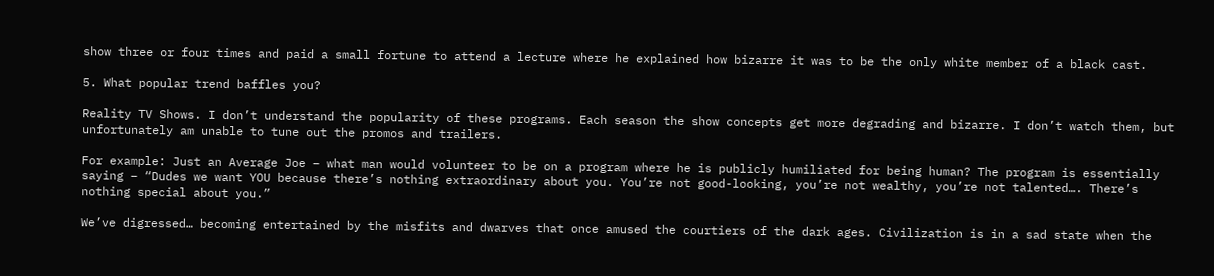show three or four times and paid a small fortune to attend a lecture where he explained how bizarre it was to be the only white member of a black cast.

5. What popular trend baffles you?

Reality TV Shows. I don’t understand the popularity of these programs. Each season the show concepts get more degrading and bizarre. I don’t watch them, but unfortunately am unable to tune out the promos and trailers.

For example: Just an Average Joe – what man would volunteer to be on a program where he is publicly humiliated for being human? The program is essentially saying – “Dudes we want YOU because there’s nothing extraordinary about you. You’re not good-looking, you’re not wealthy, you’re not talented…. There’s nothing special about you.”

We’ve digressed… becoming entertained by the misfits and dwarves that once amused the courtiers of the dark ages. Civilization is in a sad state when the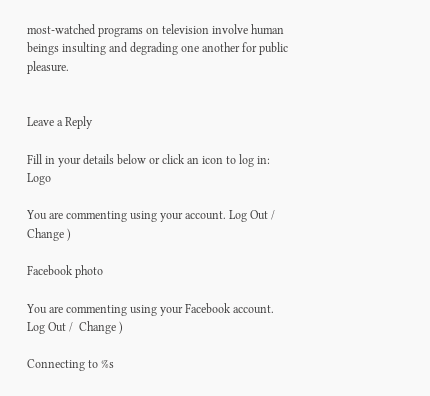most-watched programs on television involve human beings insulting and degrading one another for public pleasure.


Leave a Reply

Fill in your details below or click an icon to log in: Logo

You are commenting using your account. Log Out /  Change )

Facebook photo

You are commenting using your Facebook account. Log Out /  Change )

Connecting to %s